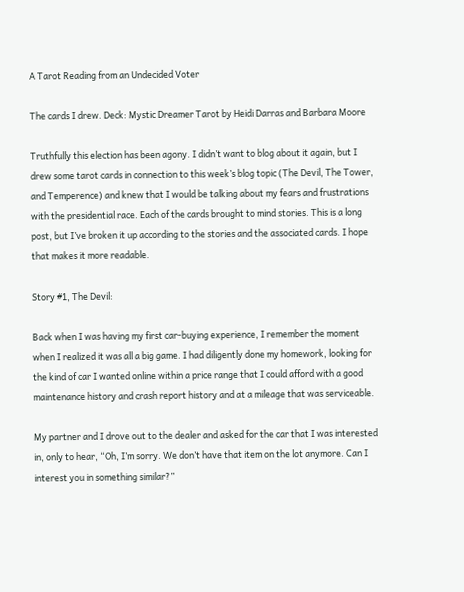A Tarot Reading from an Undecided Voter

The cards I drew. Deck: Mystic Dreamer Tarot by Heidi Darras and Barbara Moore

Truthfully this election has been agony. I didn’t want to blog about it again, but I drew some tarot cards in connection to this week’s blog topic (The Devil, The Tower, and Temperence) and knew that I would be talking about my fears and frustrations with the presidential race. Each of the cards brought to mind stories. This is a long post, but I’ve broken it up according to the stories and the associated cards. I hope that makes it more readable.

Story #1, The Devil:

Back when I was having my first car-buying experience, I remember the moment when I realized it was all a big game. I had diligently done my homework, looking for the kind of car I wanted online within a price range that I could afford with a good maintenance history and crash report history and at a mileage that was serviceable.

My partner and I drove out to the dealer and asked for the car that I was interested in, only to hear, “Oh, I’m sorry. We don’t have that item on the lot anymore. Can I interest you in something similar?”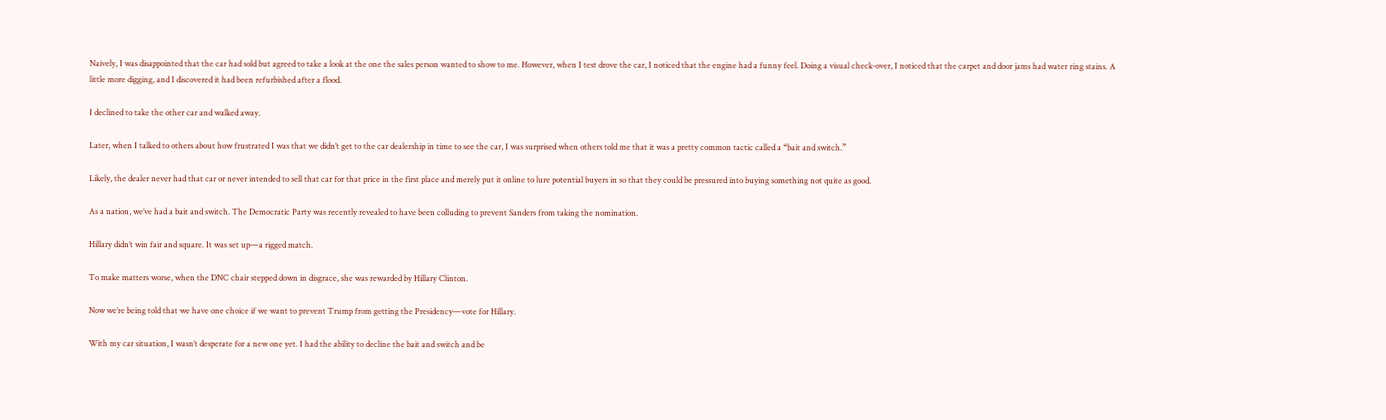Naively, I was disappointed that the car had sold but agreed to take a look at the one the sales person wanted to show to me. However, when I test drove the car, I noticed that the engine had a funny feel. Doing a visual check-over, I noticed that the carpet and door jams had water ring stains. A little more digging, and I discovered it had been refurbished after a flood.

I declined to take the other car and walked away.

Later, when I talked to others about how frustrated I was that we didn’t get to the car dealership in time to see the car, I was surprised when others told me that it was a pretty common tactic called a “bait and switch.”

Likely, the dealer never had that car or never intended to sell that car for that price in the first place and merely put it online to lure potential buyers in so that they could be pressured into buying something not quite as good.

As a nation, we’ve had a bait and switch. The Democratic Party was recently revealed to have been colluding to prevent Sanders from taking the nomination.

Hillary didn’t win fair and square. It was set up—a rigged match.

To make matters worse, when the DNC chair stepped down in disgrace, she was rewarded by Hillary Clinton.

Now we’re being told that we have one choice if we want to prevent Trump from getting the Presidency—vote for Hillary.

With my car situation, I wasn’t desperate for a new one yet. I had the ability to decline the bait and switch and be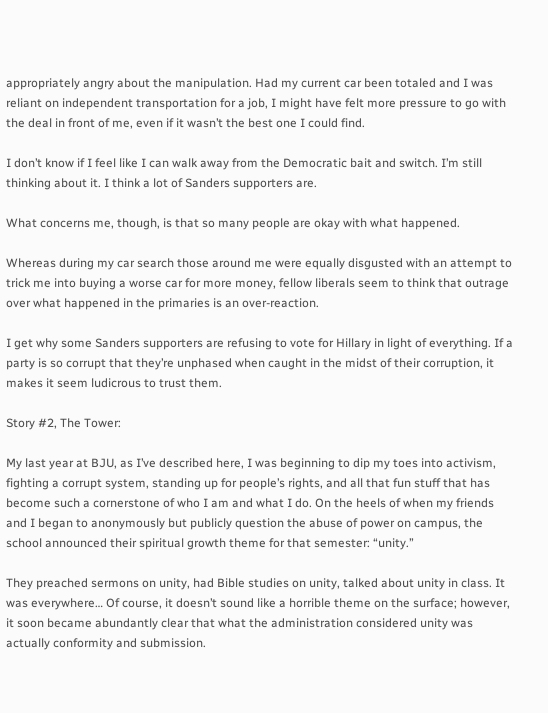appropriately angry about the manipulation. Had my current car been totaled and I was reliant on independent transportation for a job, I might have felt more pressure to go with the deal in front of me, even if it wasn’t the best one I could find.

I don’t know if I feel like I can walk away from the Democratic bait and switch. I’m still thinking about it. I think a lot of Sanders supporters are.

What concerns me, though, is that so many people are okay with what happened.

Whereas during my car search those around me were equally disgusted with an attempt to trick me into buying a worse car for more money, fellow liberals seem to think that outrage over what happened in the primaries is an over-reaction.

I get why some Sanders supporters are refusing to vote for Hillary in light of everything. If a party is so corrupt that they’re unphased when caught in the midst of their corruption, it makes it seem ludicrous to trust them.

Story #2, The Tower:

My last year at BJU, as I’ve described here, I was beginning to dip my toes into activism, fighting a corrupt system, standing up for people’s rights, and all that fun stuff that has become such a cornerstone of who I am and what I do. On the heels of when my friends and I began to anonymously but publicly question the abuse of power on campus, the school announced their spiritual growth theme for that semester: “unity.”

They preached sermons on unity, had Bible studies on unity, talked about unity in class. It was everywhere… Of course, it doesn’t sound like a horrible theme on the surface; however, it soon became abundantly clear that what the administration considered unity was actually conformity and submission.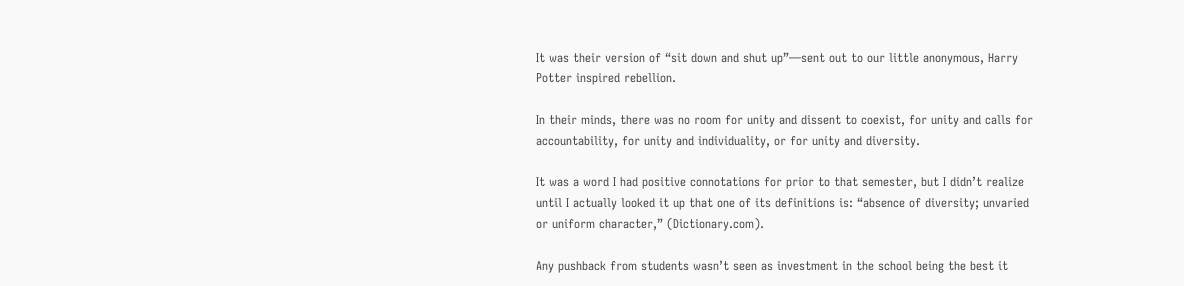It was their version of “sit down and shut up”—sent out to our little anonymous, Harry Potter inspired rebellion.

In their minds, there was no room for unity and dissent to coexist, for unity and calls for accountability, for unity and individuality, or for unity and diversity.

It was a word I had positive connotations for prior to that semester, but I didn’t realize until I actually looked it up that one of its definitions is: “absence of diversity; unvaried or uniform character,” (Dictionary.com).

Any pushback from students wasn’t seen as investment in the school being the best it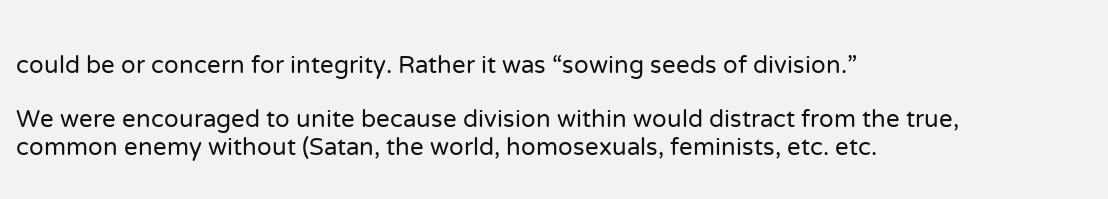could be or concern for integrity. Rather it was “sowing seeds of division.”

We were encouraged to unite because division within would distract from the true, common enemy without (Satan, the world, homosexuals, feminists, etc. etc.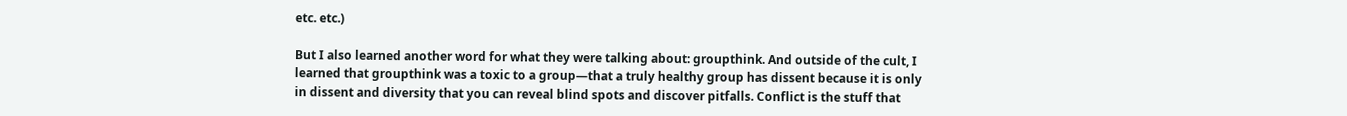etc. etc.)

But I also learned another word for what they were talking about: groupthink. And outside of the cult, I learned that groupthink was a toxic to a group—that a truly healthy group has dissent because it is only in dissent and diversity that you can reveal blind spots and discover pitfalls. Conflict is the stuff that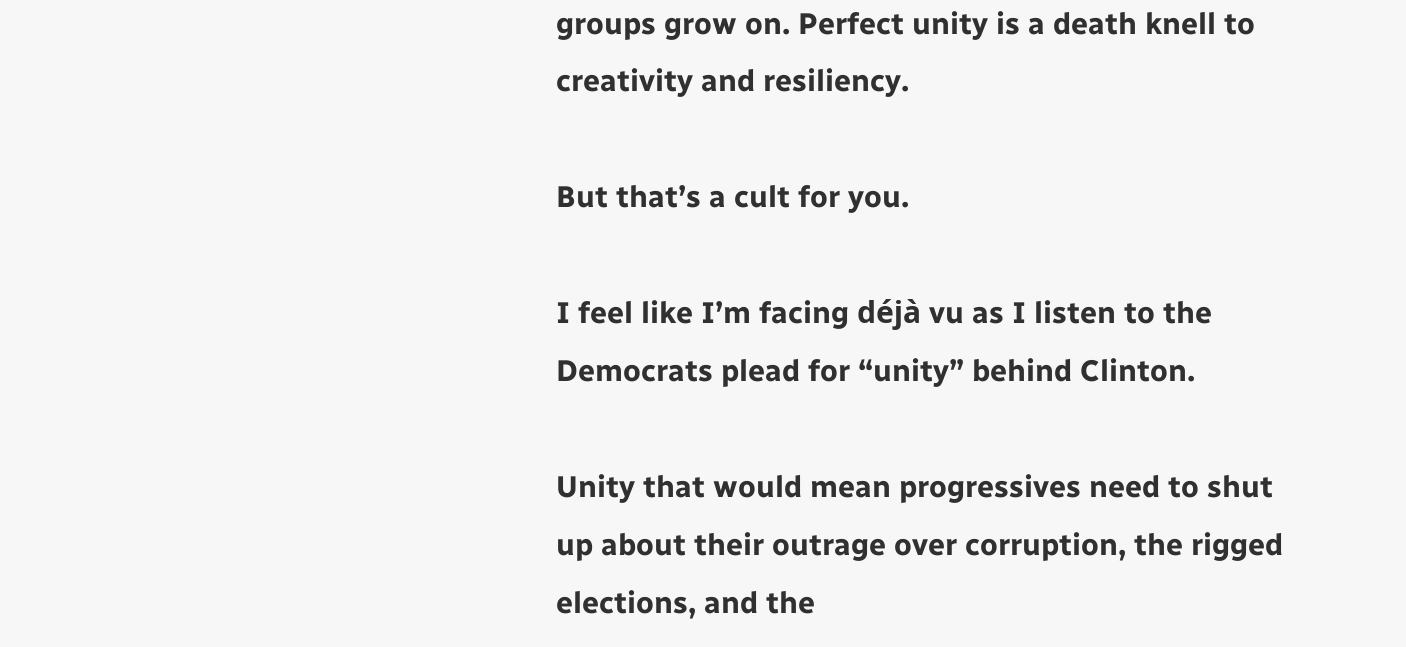groups grow on. Perfect unity is a death knell to creativity and resiliency.

But that’s a cult for you.

I feel like I’m facing déjà vu as I listen to the Democrats plead for “unity” behind Clinton.

Unity that would mean progressives need to shut up about their outrage over corruption, the rigged elections, and the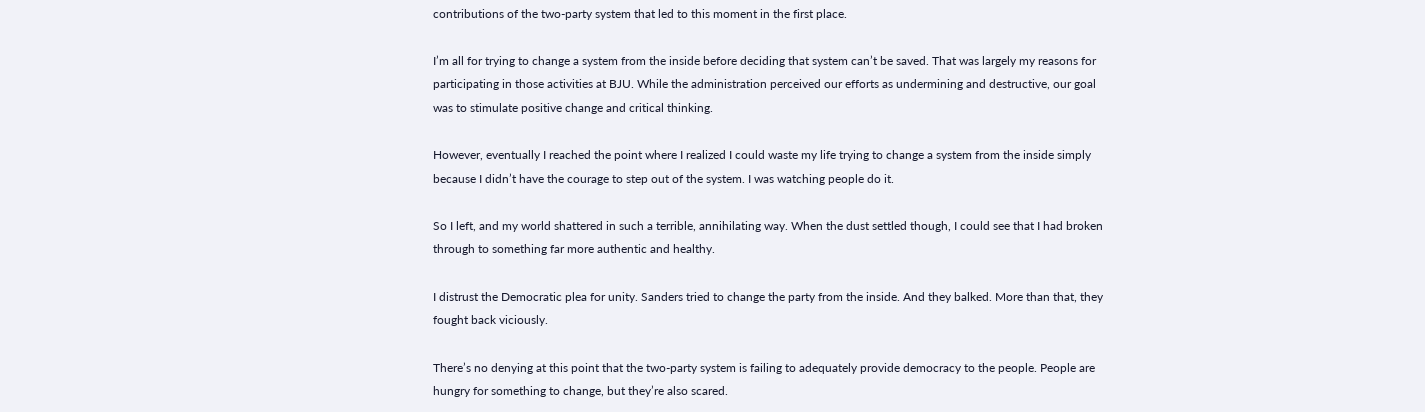contributions of the two-party system that led to this moment in the first place.

I’m all for trying to change a system from the inside before deciding that system can’t be saved. That was largely my reasons for participating in those activities at BJU. While the administration perceived our efforts as undermining and destructive, our goal was to stimulate positive change and critical thinking.

However, eventually I reached the point where I realized I could waste my life trying to change a system from the inside simply because I didn’t have the courage to step out of the system. I was watching people do it.

So I left, and my world shattered in such a terrible, annihilating way. When the dust settled though, I could see that I had broken through to something far more authentic and healthy.

I distrust the Democratic plea for unity. Sanders tried to change the party from the inside. And they balked. More than that, they fought back viciously.

There’s no denying at this point that the two-party system is failing to adequately provide democracy to the people. People are hungry for something to change, but they’re also scared.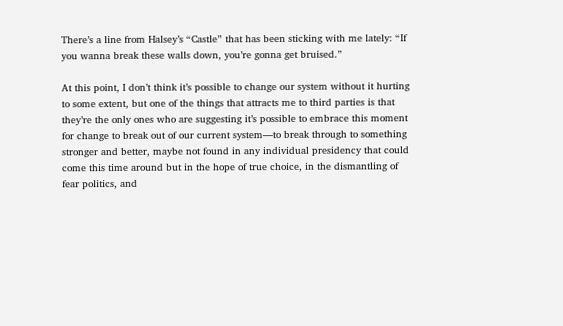There’s a line from Halsey’s “Castle” that has been sticking with me lately: “If you wanna break these walls down, you’re gonna get bruised.”

At this point, I don’t think it’s possible to change our system without it hurting to some extent, but one of the things that attracts me to third parties is that they’re the only ones who are suggesting it’s possible to embrace this moment for change to break out of our current system—to break through to something stronger and better, maybe not found in any individual presidency that could come this time around but in the hope of true choice, in the dismantling of fear politics, and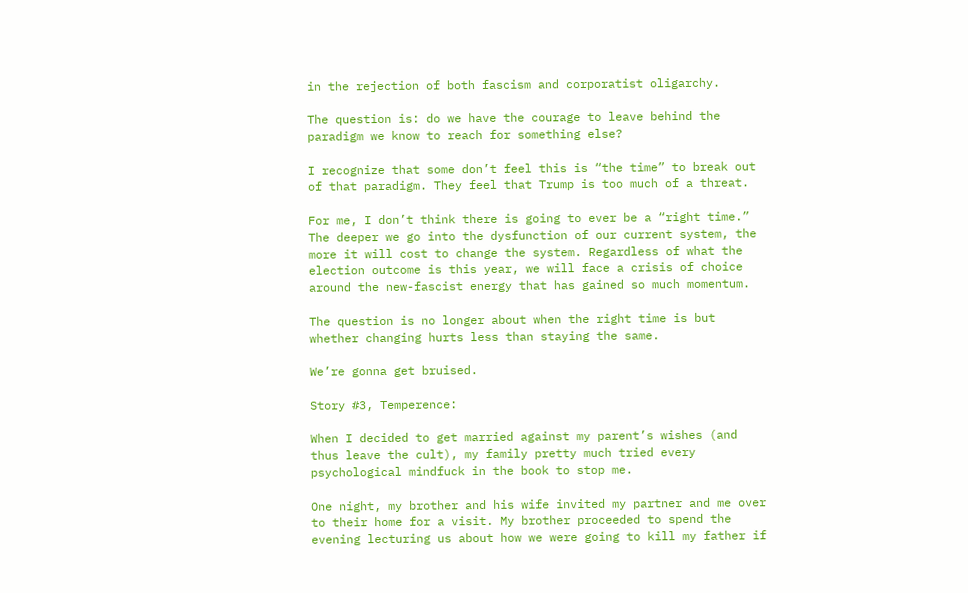in the rejection of both fascism and corporatist oligarchy.

The question is: do we have the courage to leave behind the paradigm we know to reach for something else?

I recognize that some don’t feel this is “the time” to break out of that paradigm. They feel that Trump is too much of a threat.

For me, I don’t think there is going to ever be a “right time.” The deeper we go into the dysfunction of our current system, the more it will cost to change the system. Regardless of what the election outcome is this year, we will face a crisis of choice around the new-fascist energy that has gained so much momentum.

The question is no longer about when the right time is but whether changing hurts less than staying the same.

We’re gonna get bruised.

Story #3, Temperence:

When I decided to get married against my parent’s wishes (and thus leave the cult), my family pretty much tried every psychological mindfuck in the book to stop me.

One night, my brother and his wife invited my partner and me over to their home for a visit. My brother proceeded to spend the evening lecturing us about how we were going to kill my father if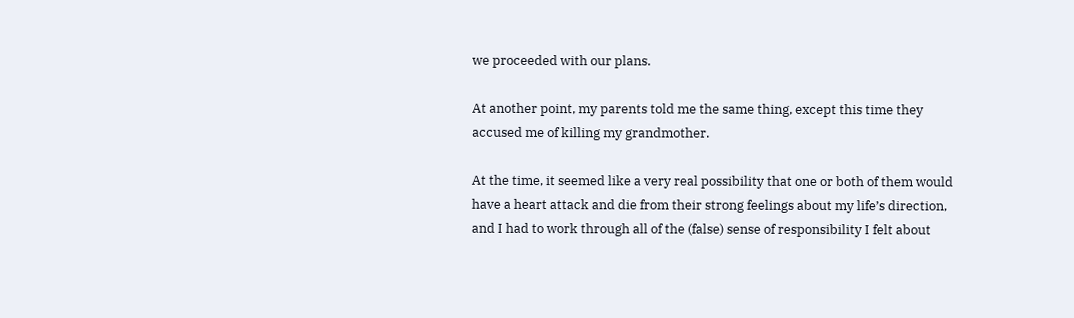we proceeded with our plans.

At another point, my parents told me the same thing, except this time they accused me of killing my grandmother.

At the time, it seemed like a very real possibility that one or both of them would have a heart attack and die from their strong feelings about my life’s direction, and I had to work through all of the (false) sense of responsibility I felt about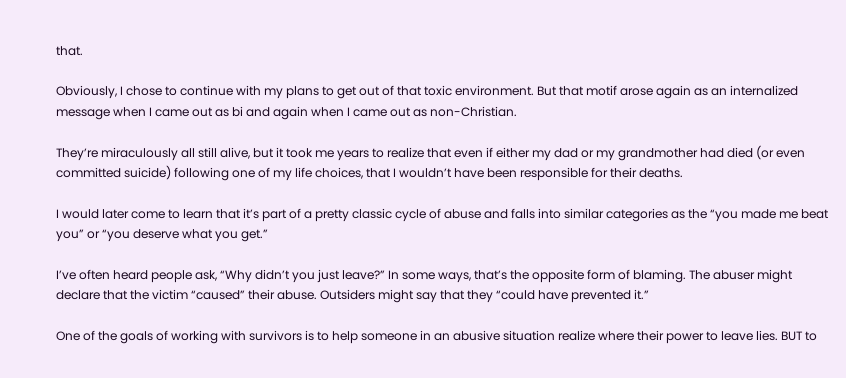that.

Obviously, I chose to continue with my plans to get out of that toxic environment. But that motif arose again as an internalized message when I came out as bi and again when I came out as non-Christian.

They’re miraculously all still alive, but it took me years to realize that even if either my dad or my grandmother had died (or even committed suicide) following one of my life choices, that I wouldn’t have been responsible for their deaths.

I would later come to learn that it’s part of a pretty classic cycle of abuse and falls into similar categories as the “you made me beat you” or “you deserve what you get.”

I’ve often heard people ask, “Why didn’t you just leave?” In some ways, that’s the opposite form of blaming. The abuser might declare that the victim “caused” their abuse. Outsiders might say that they “could have prevented it.”

One of the goals of working with survivors is to help someone in an abusive situation realize where their power to leave lies. BUT to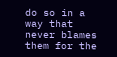do so in a way that never blames them for the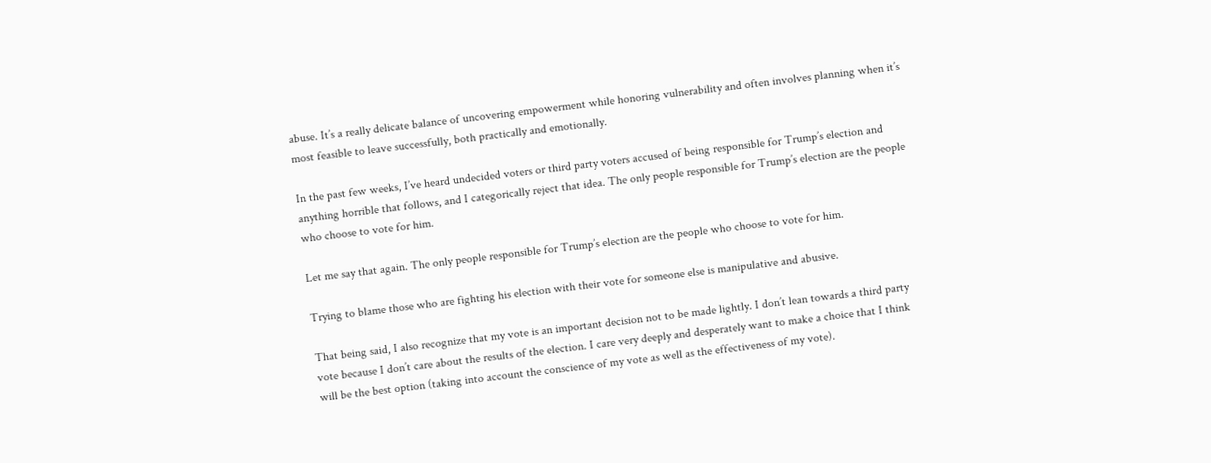abuse. It’s a really delicate balance of uncovering empowerment while honoring vulnerability and often involves planning when it’s most feasible to leave successfully, both practically and emotionally.

In the past few weeks, I’ve heard undecided voters or third party voters accused of being responsible for Trump’s election and anything horrible that follows, and I categorically reject that idea. The only people responsible for Trump’s election are the people who choose to vote for him.

Let me say that again. The only people responsible for Trump’s election are the people who choose to vote for him.

Trying to blame those who are fighting his election with their vote for someone else is manipulative and abusive.

That being said, I also recognize that my vote is an important decision not to be made lightly. I don’t lean towards a third party vote because I don’t care about the results of the election. I care very deeply and desperately want to make a choice that I think will be the best option (taking into account the conscience of my vote as well as the effectiveness of my vote).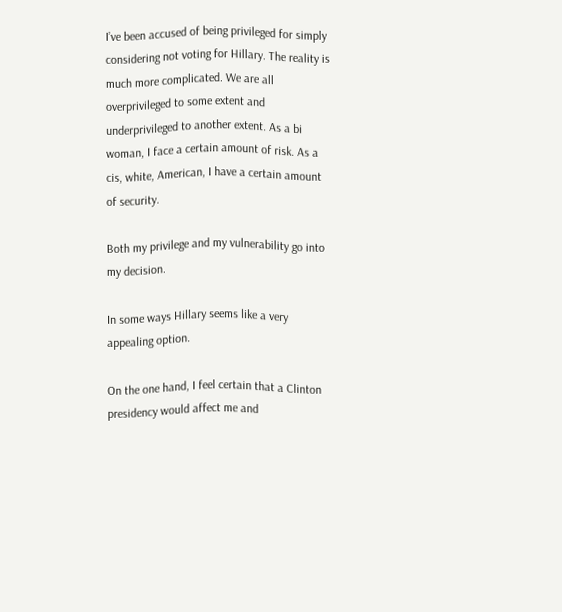I’ve been accused of being privileged for simply considering not voting for Hillary. The reality is much more complicated. We are all overprivileged to some extent and underprivileged to another extent. As a bi woman, I face a certain amount of risk. As a cis, white, American, I have a certain amount of security.

Both my privilege and my vulnerability go into my decision.

In some ways Hillary seems like a very appealing option.

On the one hand, I feel certain that a Clinton presidency would affect me and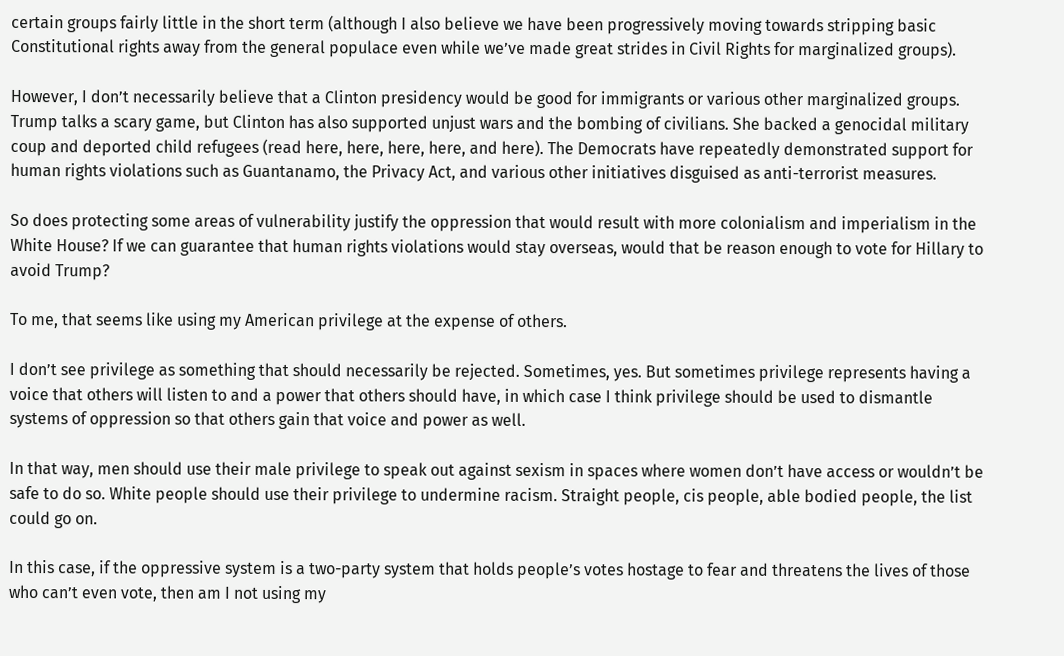certain groups fairly little in the short term (although I also believe we have been progressively moving towards stripping basic Constitutional rights away from the general populace even while we’ve made great strides in Civil Rights for marginalized groups).

However, I don’t necessarily believe that a Clinton presidency would be good for immigrants or various other marginalized groups. Trump talks a scary game, but Clinton has also supported unjust wars and the bombing of civilians. She backed a genocidal military coup and deported child refugees (read here, here, here, here, and here). The Democrats have repeatedly demonstrated support for human rights violations such as Guantanamo, the Privacy Act, and various other initiatives disguised as anti-terrorist measures.

So does protecting some areas of vulnerability justify the oppression that would result with more colonialism and imperialism in the White House? If we can guarantee that human rights violations would stay overseas, would that be reason enough to vote for Hillary to avoid Trump?

To me, that seems like using my American privilege at the expense of others.

I don’t see privilege as something that should necessarily be rejected. Sometimes, yes. But sometimes privilege represents having a voice that others will listen to and a power that others should have, in which case I think privilege should be used to dismantle systems of oppression so that others gain that voice and power as well.

In that way, men should use their male privilege to speak out against sexism in spaces where women don’t have access or wouldn’t be safe to do so. White people should use their privilege to undermine racism. Straight people, cis people, able bodied people, the list could go on.

In this case, if the oppressive system is a two-party system that holds people’s votes hostage to fear and threatens the lives of those who can’t even vote, then am I not using my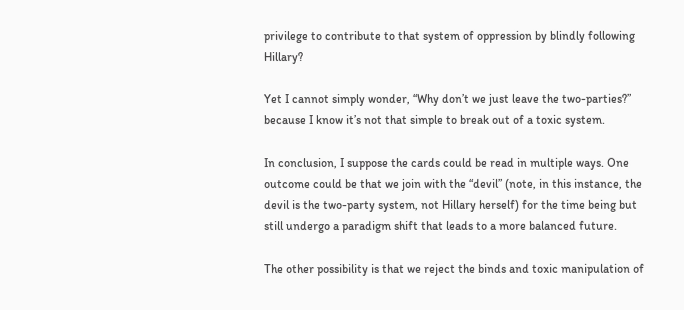privilege to contribute to that system of oppression by blindly following Hillary?

Yet I cannot simply wonder, “Why don’t we just leave the two-parties?” because I know it’s not that simple to break out of a toxic system.

In conclusion, I suppose the cards could be read in multiple ways. One outcome could be that we join with the “devil” (note, in this instance, the devil is the two-party system, not Hillary herself) for the time being but still undergo a paradigm shift that leads to a more balanced future.

The other possibility is that we reject the binds and toxic manipulation of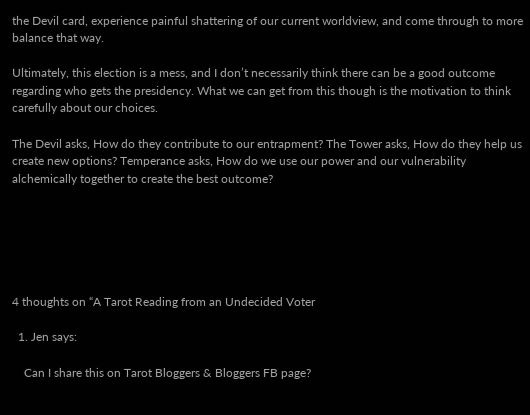the Devil card, experience painful shattering of our current worldview, and come through to more balance that way.

Ultimately, this election is a mess, and I don’t necessarily think there can be a good outcome regarding who gets the presidency. What we can get from this though is the motivation to think carefully about our choices.

The Devil asks, How do they contribute to our entrapment? The Tower asks, How do they help us create new options? Temperance asks, How do we use our power and our vulnerability alchemically together to create the best outcome?






4 thoughts on “A Tarot Reading from an Undecided Voter

  1. Jen says:

    Can I share this on Tarot Bloggers & Bloggers FB page?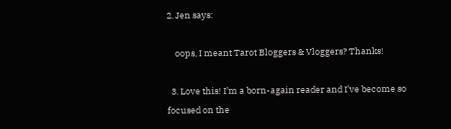2. Jen says:

    oops, I meant Tarot Bloggers & Vloggers? Thanks!

  3. Love this! I’m a born-again reader and I’ve become so focused on the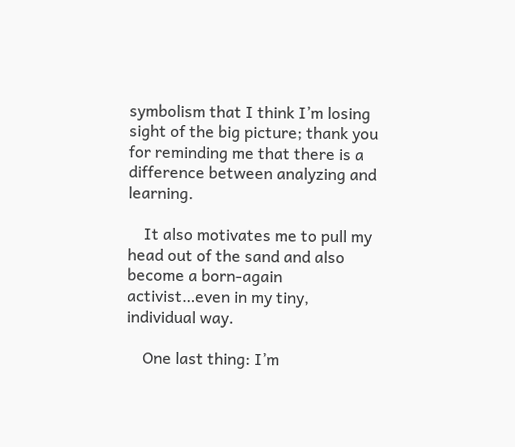symbolism that I think I’m losing sight of the big picture; thank you for reminding me that there is a difference between analyzing and learning.

    It also motivates me to pull my head out of the sand and also become a born-again activist…even in my tiny, individual way.

    One last thing: I’m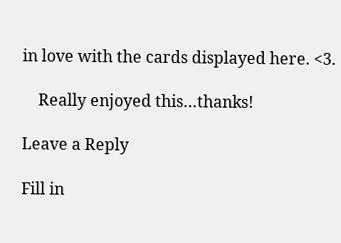in love with the cards displayed here. <3.

    Really enjoyed this…thanks!

Leave a Reply

Fill in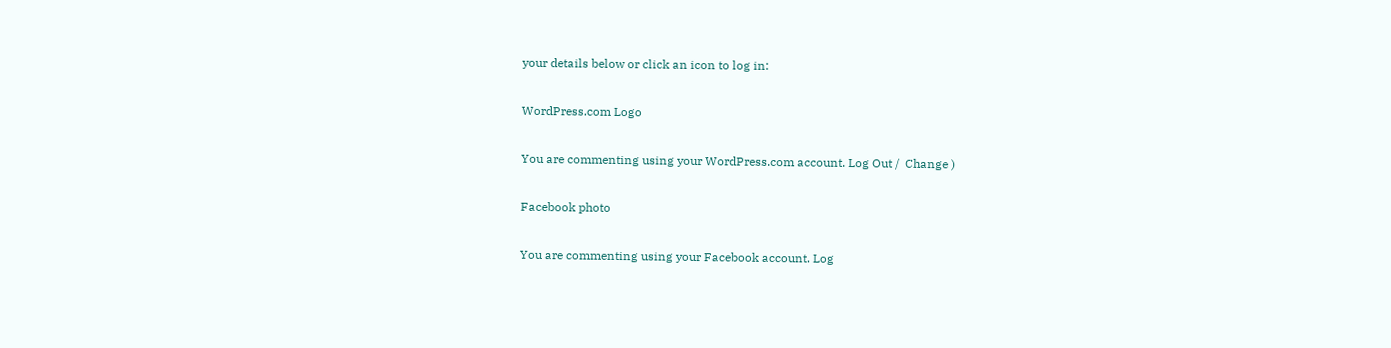your details below or click an icon to log in:

WordPress.com Logo

You are commenting using your WordPress.com account. Log Out /  Change )

Facebook photo

You are commenting using your Facebook account. Log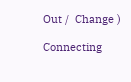Out /  Change )

Connecting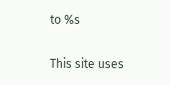to %s

This site uses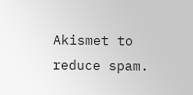Akismet to reduce spam.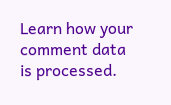Learn how your comment data is processed.